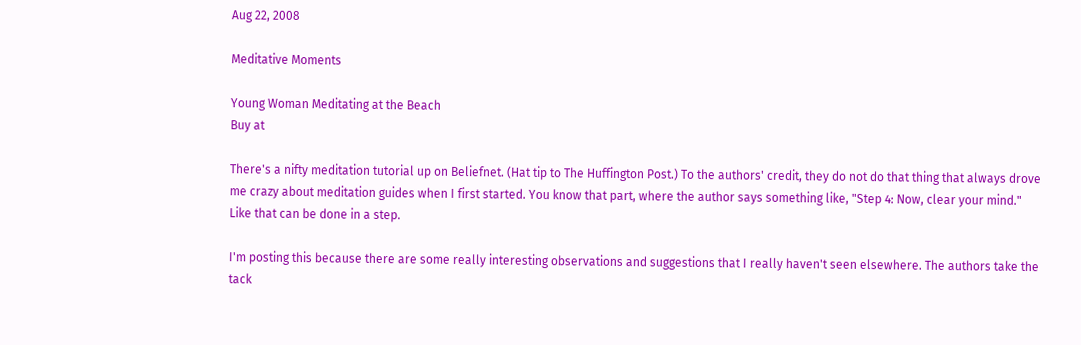Aug 22, 2008

Meditative Moments

Young Woman Meditating at the Beach
Buy at

There's a nifty meditation tutorial up on Beliefnet. (Hat tip to The Huffington Post.) To the authors' credit, they do not do that thing that always drove me crazy about meditation guides when I first started. You know that part, where the author says something like, "Step 4: Now, clear your mind." Like that can be done in a step.

I'm posting this because there are some really interesting observations and suggestions that I really haven't seen elsewhere. The authors take the tack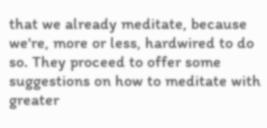that we already meditate, because we're, more or less, hardwired to do so. They proceed to offer some suggestions on how to meditate with greater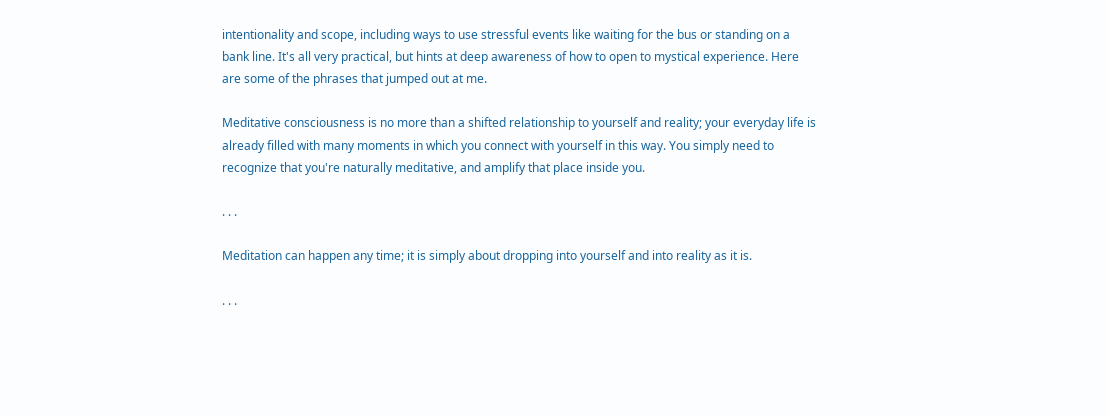intentionality and scope, including ways to use stressful events like waiting for the bus or standing on a bank line. It's all very practical, but hints at deep awareness of how to open to mystical experience. Here are some of the phrases that jumped out at me.

Meditative consciousness is no more than a shifted relationship to yourself and reality; your everyday life is already filled with many moments in which you connect with yourself in this way. You simply need to recognize that you're naturally meditative, and amplify that place inside you.

. . .

Meditation can happen any time; it is simply about dropping into yourself and into reality as it is.

. . .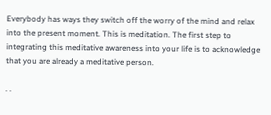Everybody has ways they switch off the worry of the mind and relax into the present moment. This is meditation. The first step to integrating this meditative awareness into your life is to acknowledge that you are already a meditative person.

. .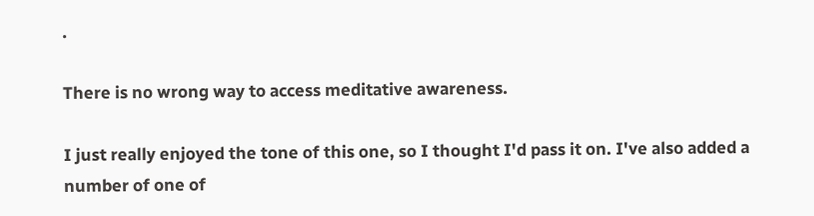.

There is no wrong way to access meditative awareness.

I just really enjoyed the tone of this one, so I thought I'd pass it on. I've also added a number of one of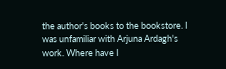the author's books to the bookstore. I was unfamiliar with Arjuna Ardagh's work. Where have I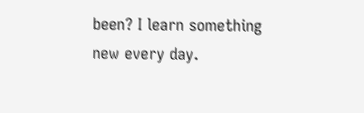been? I learn something new every day.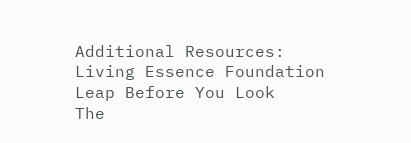Additional Resources:
Living Essence Foundation
Leap Before You Look
The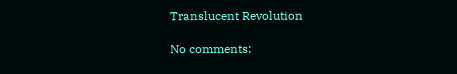Translucent Revolution

No comments: